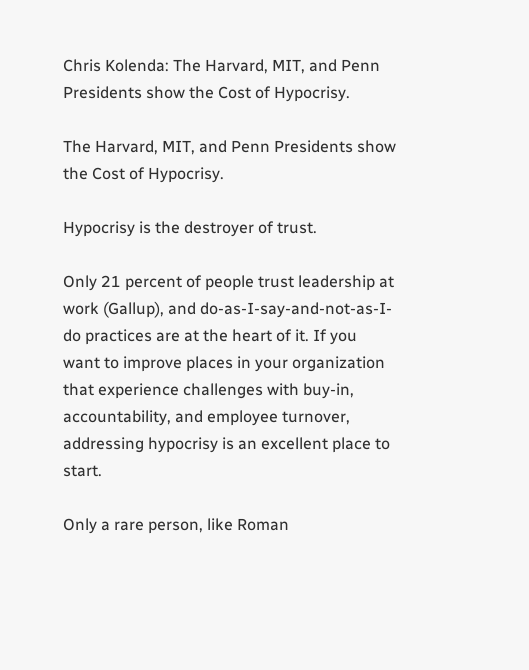Chris Kolenda: The Harvard, MIT, and Penn Presidents show the Cost of Hypocrisy.

The Harvard, MIT, and Penn Presidents show the Cost of Hypocrisy.

Hypocrisy is the destroyer of trust.

Only 21 percent of people trust leadership at work (Gallup), and do-as-I-say-and-not-as-I-do practices are at the heart of it. If you want to improve places in your organization that experience challenges with buy-in, accountability, and employee turnover, addressing hypocrisy is an excellent place to start.

Only a rare person, like Roman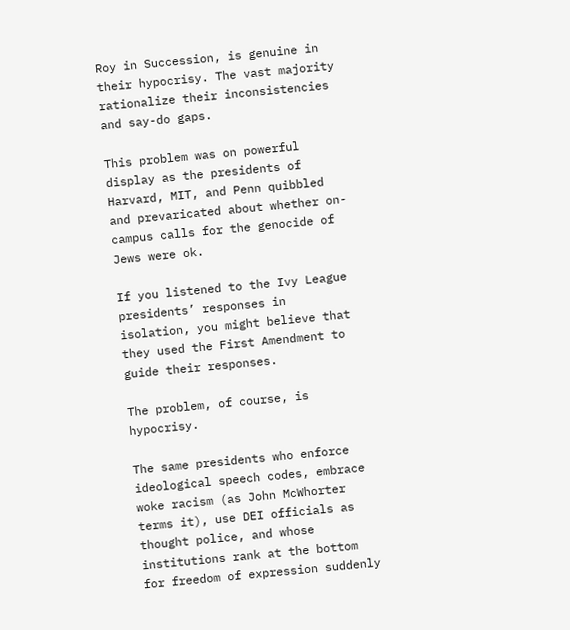Roy in Succession, is genuine in their hypocrisy. The vast majority rationalize their inconsistencies and say-do gaps.

This problem was on powerful display as the presidents of Harvard, MIT, and Penn quibbled and prevaricated about whether on-campus calls for the genocide of Jews were ok.

If you listened to the Ivy League presidents’ responses in isolation, you might believe that they used the First Amendment to guide their responses.

The problem, of course, is hypocrisy.

The same presidents who enforce ideological speech codes, embrace woke racism (as John McWhorter terms it), use DEI officials as thought police, and whose institutions rank at the bottom for freedom of expression suddenly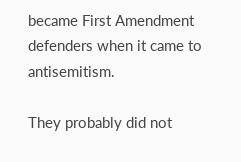became First Amendment defenders when it came to antisemitism.

They probably did not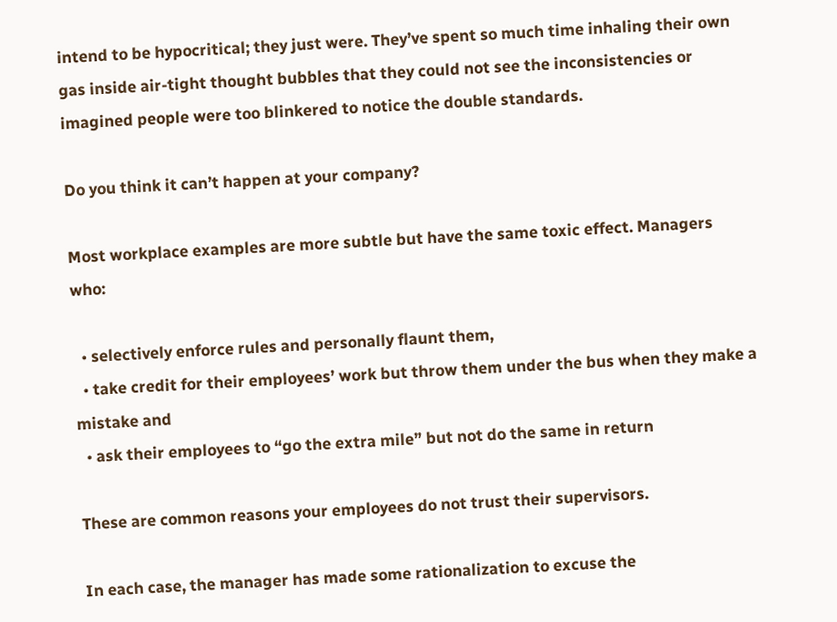intend to be hypocritical; they just were. They’ve spent so much time inhaling their own gas inside air-tight thought bubbles that they could not see the inconsistencies or imagined people were too blinkered to notice the double standards.

Do you think it can’t happen at your company?

Most workplace examples are more subtle but have the same toxic effect. Managers who:

  • selectively enforce rules and personally flaunt them,
  • take credit for their employees’ work but throw them under the bus when they make a mistake and
  • ask their employees to “go the extra mile” but not do the same in return

These are common reasons your employees do not trust their supervisors.

In each case, the manager has made some rationalization to excuse the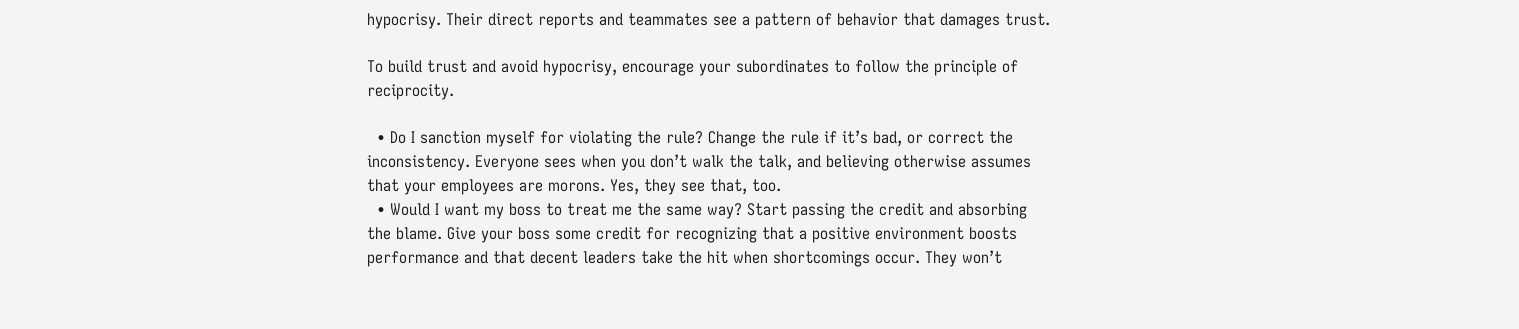hypocrisy. Their direct reports and teammates see a pattern of behavior that damages trust.

To build trust and avoid hypocrisy, encourage your subordinates to follow the principle of reciprocity.

  • Do I sanction myself for violating the rule? Change the rule if it’s bad, or correct the inconsistency. Everyone sees when you don’t walk the talk, and believing otherwise assumes that your employees are morons. Yes, they see that, too.
  • Would I want my boss to treat me the same way? Start passing the credit and absorbing the blame. Give your boss some credit for recognizing that a positive environment boosts performance and that decent leaders take the hit when shortcomings occur. They won’t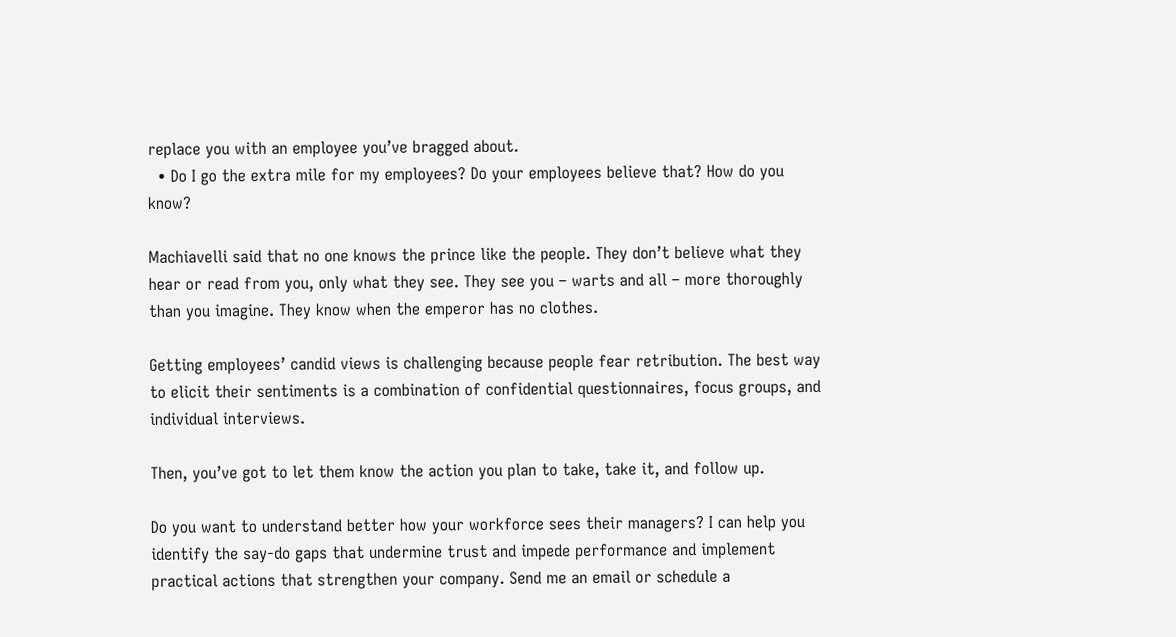replace you with an employee you’ve bragged about.
  • Do I go the extra mile for my employees? Do your employees believe that? How do you know?

Machiavelli said that no one knows the prince like the people. They don’t believe what they hear or read from you, only what they see. They see you – warts and all – more thoroughly than you imagine. They know when the emperor has no clothes.

Getting employees’ candid views is challenging because people fear retribution. The best way to elicit their sentiments is a combination of confidential questionnaires, focus groups, and individual interviews.

Then, you’ve got to let them know the action you plan to take, take it, and follow up.

Do you want to understand better how your workforce sees their managers? I can help you identify the say-do gaps that undermine trust and impede performance and implement practical actions that strengthen your company. Send me an email or schedule a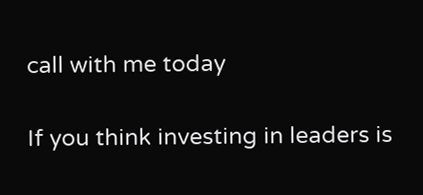call with me today

If you think investing in leaders is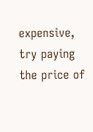expensive, try paying the price of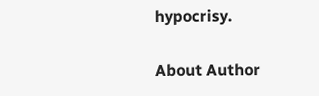hypocrisy.

About Author